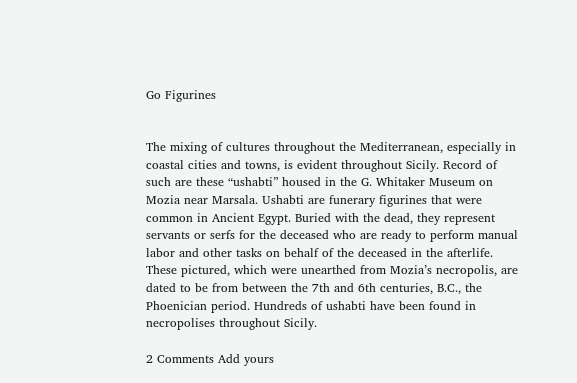Go Figurines


The mixing of cultures throughout the Mediterranean, especially in coastal cities and towns, is evident throughout Sicily. Record of such are these “ushabti” housed in the G. Whitaker Museum on Mozia near Marsala. Ushabti are funerary figurines that were common in Ancient Egypt. Buried with the dead, they represent servants or serfs for the deceased who are ready to perform manual labor and other tasks on behalf of the deceased in the afterlife. These pictured, which were unearthed from Mozia’s necropolis, are dated to be from between the 7th and 6th centuries, B.C., the Phoenician period. Hundreds of ushabti have been found in necropolises throughout Sicily.

2 Comments Add yours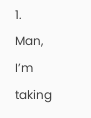1. Man, I’m taking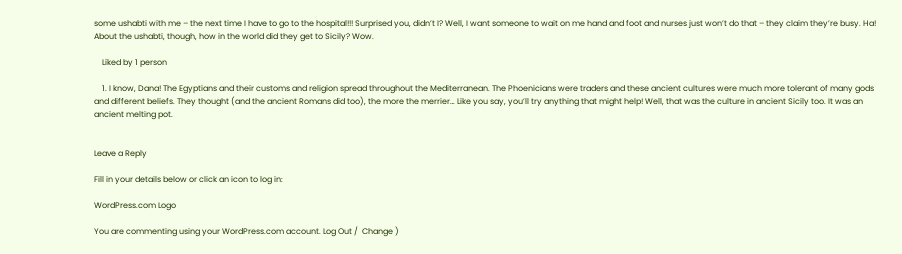some ushabti with me – the next time I have to go to the hospital!!! Surprised you, didn’t I? Well, I want someone to wait on me hand and foot and nurses just won’t do that – they claim they’re busy. Ha! About the ushabti, though, how in the world did they get to Sicily? Wow.

    Liked by 1 person

    1. I know, Dana! The Egyptians and their customs and religion spread throughout the Mediterranean. The Phoenicians were traders and these ancient cultures were much more tolerant of many gods and different beliefs. They thought (and the ancient Romans did too), the more the merrier… Like you say, you’ll try anything that might help! Well, that was the culture in ancient Sicily too. It was an ancient melting pot.


Leave a Reply

Fill in your details below or click an icon to log in:

WordPress.com Logo

You are commenting using your WordPress.com account. Log Out /  Change )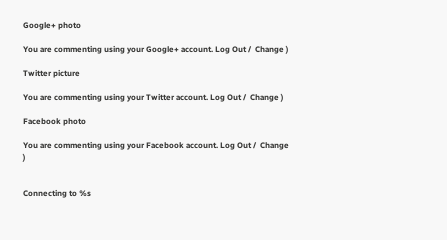Google+ photo

You are commenting using your Google+ account. Log Out /  Change )

Twitter picture

You are commenting using your Twitter account. Log Out /  Change )

Facebook photo

You are commenting using your Facebook account. Log Out /  Change )


Connecting to %s